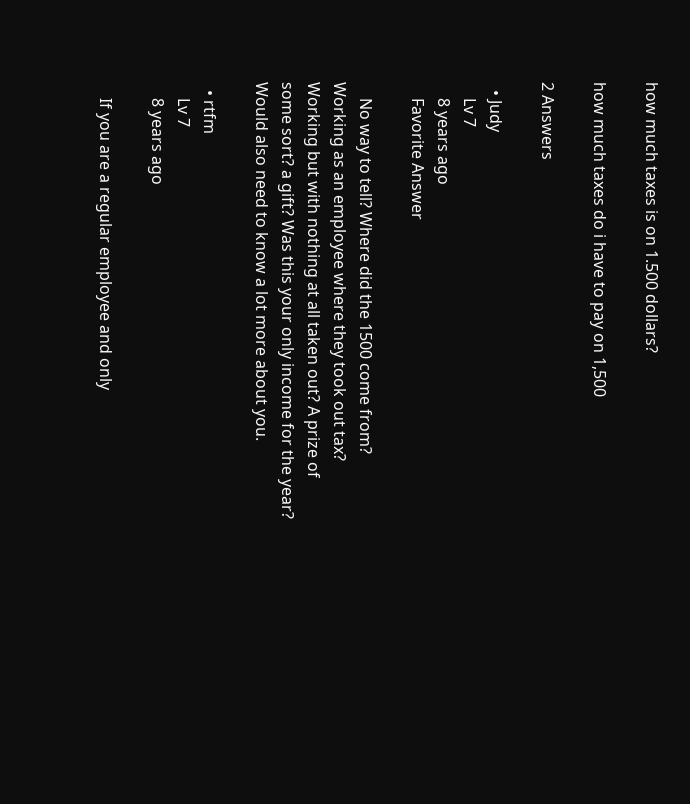how much taxes is on 1.500 dollars?

how much taxes do i have to pay on 1,500

2 Answers

  • Judy
    Lv 7
    8 years ago
    Favorite Answer

    No way to tell? Where did the 1500 come from? Working as an employee where they took out tax? Working but with nothing at all taken out? A prize of some sort? a gift? Was this your only income for the year? Would also need to know a lot more about you.

  • rtfm
    Lv 7
    8 years ago

    If you are a regular employee and only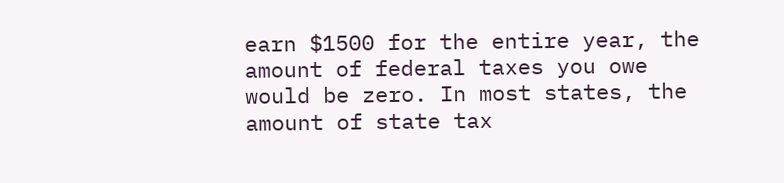earn $1500 for the entire year, the amount of federal taxes you owe would be zero. In most states, the amount of state tax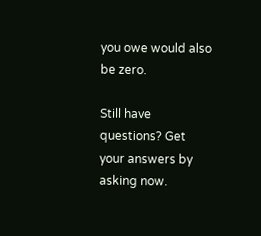you owe would also be zero.

Still have questions? Get your answers by asking now.